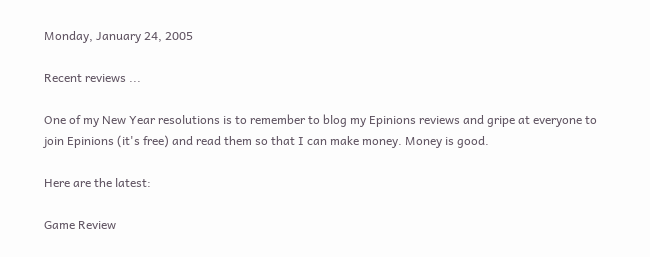Monday, January 24, 2005

Recent reviews ...

One of my New Year resolutions is to remember to blog my Epinions reviews and gripe at everyone to join Epinions (it's free) and read them so that I can make money. Money is good.

Here are the latest:

Game Review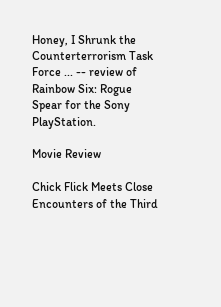Honey, I Shrunk the Counterterrorism Task Force ... -- review of Rainbow Six: Rogue Spear for the Sony PlayStation.

Movie Review

Chick Flick Meets Close Encounters of the Third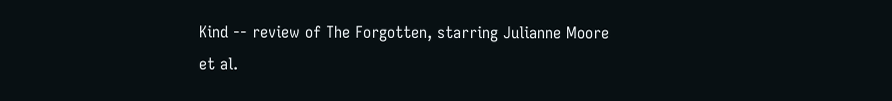Kind -- review of The Forgotten, starring Julianne Moore et al.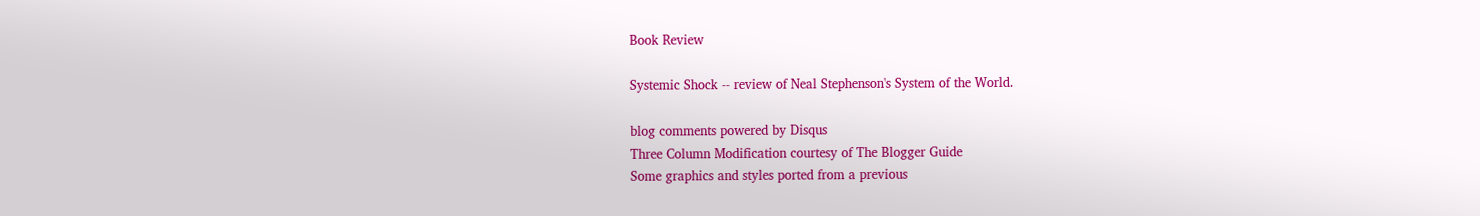Book Review

Systemic Shock -- review of Neal Stephenson's System of the World.

blog comments powered by Disqus
Three Column Modification courtesy of The Blogger Guide
Some graphics and styles ported from a previous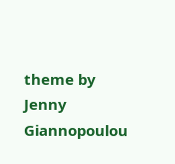theme by Jenny Giannopoulou